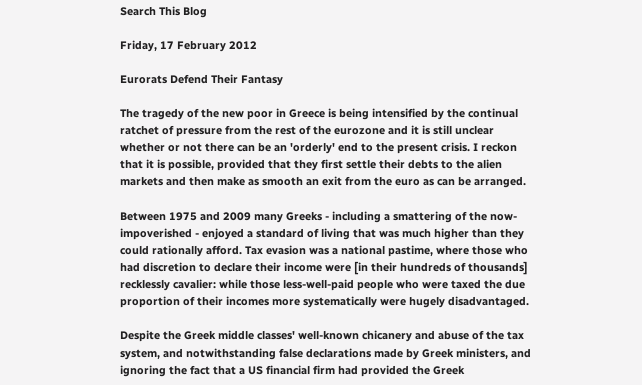Search This Blog

Friday, 17 February 2012

Eurorats Defend Their Fantasy

The tragedy of the new poor in Greece is being intensified by the continual ratchet of pressure from the rest of the eurozone and it is still unclear whether or not there can be an 'orderly' end to the present crisis. I reckon that it is possible, provided that they first settle their debts to the alien markets and then make as smooth an exit from the euro as can be arranged.

Between 1975 and 2009 many Greeks - including a smattering of the now-impoverished - enjoyed a standard of living that was much higher than they could rationally afford. Tax evasion was a national pastime, where those who had discretion to declare their income were [in their hundreds of thousands] recklessly cavalier: while those less-well-paid people who were taxed the due proportion of their incomes more systematically were hugely disadvantaged.

Despite the Greek middle classes' well-known chicanery and abuse of the tax system, and notwithstanding false declarations made by Greek ministers, and ignoring the fact that a US financial firm had provided the Greek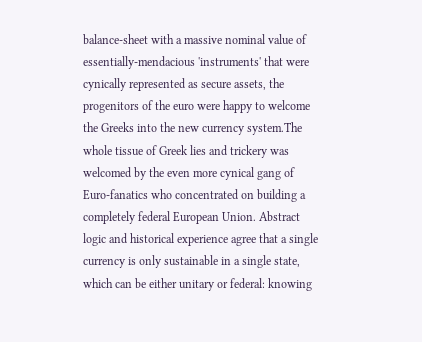balance-sheet with a massive nominal value of essentially-mendacious 'instruments' that were cynically represented as secure assets, the progenitors of the euro were happy to welcome the Greeks into the new currency system.The whole tissue of Greek lies and trickery was welcomed by the even more cynical gang of Euro-fanatics who concentrated on building a completely federal European Union. Abstract logic and historical experience agree that a single currency is only sustainable in a single state, which can be either unitary or federal: knowing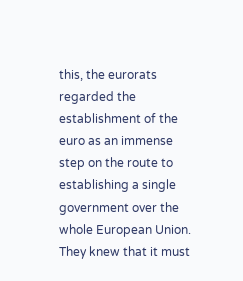this, the eurorats regarded the establishment of the euro as an immense step on the route to establishing a single government over the whole European Union. They knew that it must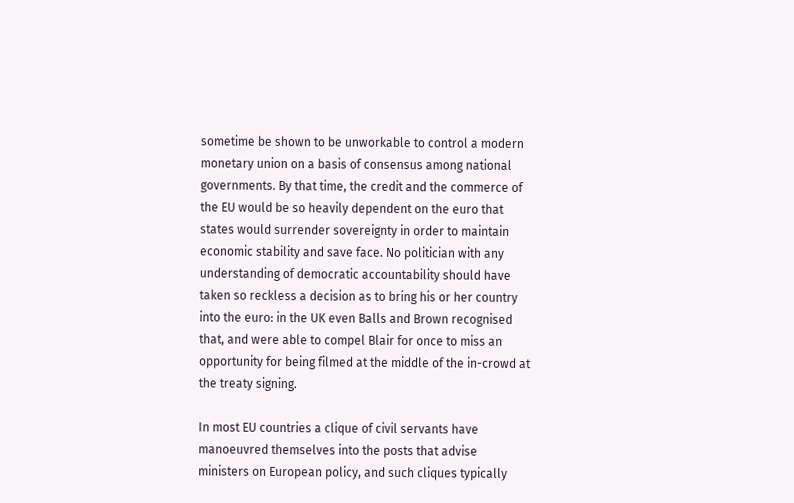sometime be shown to be unworkable to control a modern monetary union on a basis of consensus among national governments. By that time, the credit and the commerce of the EU would be so heavily dependent on the euro that states would surrender sovereignty in order to maintain economic stability and save face. No politician with any understanding of democratic accountability should have taken so reckless a decision as to bring his or her country into the euro: in the UK even Balls and Brown recognised that, and were able to compel Blair for once to miss an opportunity for being filmed at the middle of the in-crowd at the treaty signing.

In most EU countries a clique of civil servants have manoeuvred themselves into the posts that advise ministers on European policy, and such cliques typically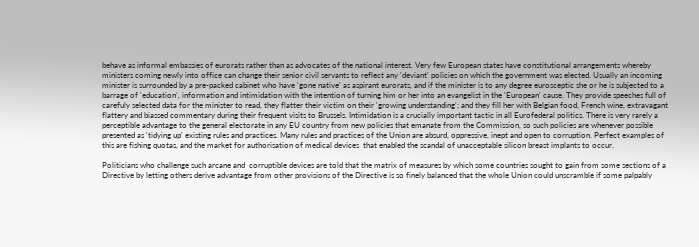behave as informal embassies of eurorats rather than as advocates of the national interest. Very few European states have constitutional arrangements whereby ministers coming newly into office can change their senior civil servants to reflect any 'deviant' policies on which the government was elected. Usually an incoming minister is surrounded by a pre-packed cabinet who have 'gone native' as aspirant eurorats, and if the minister is to any degree eurosceptic she or he is subjected to a barrage of 'education', information and intimidation with the intention of turning him or her into an evangelist in the 'European' cause. They provide speeches full of carefuly selected data for the minister to read, they flatter their victim on their 'growing understanding'; and they fill her with Belgian food, French wine, extravagant flattery and biassed commentary during their frequent visits to Brussels. Intimidation is a crucially important tactic in all Eurofederal politics. There is very rarely a perceptible advantage to the general electorate in any EU country from new policies that emanate from the Commission, so such policies are whenever possible presented as 'tidying up' existing rules and practices. Many rules and practices of the Union are absurd, oppressive, inept and open to corruption. Perfect examples of this are fishing quotas, and the market for authorisation of medical devices  that enabled the scandal of unacceptable silicon breast implants to occur.

Politicians who challenge such arcane and  corruptible devices are told that the matrix of measures by which some countries sought to gain from some sections of a Directive by letting others derive advantage from other provisions of the Directive is so finely balanced that the whole Union could unscramble if some palpably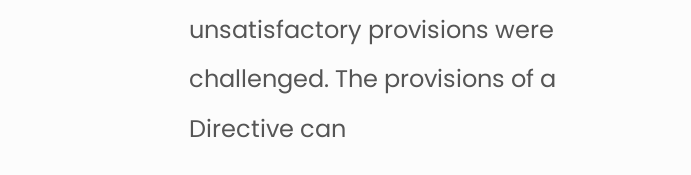unsatisfactory provisions were challenged. The provisions of a Directive can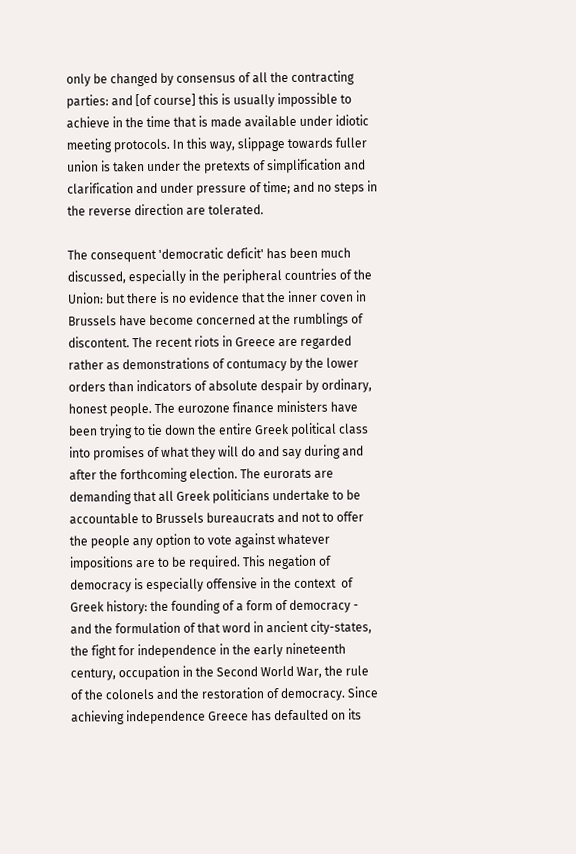only be changed by consensus of all the contracting parties: and [of course] this is usually impossible to achieve in the time that is made available under idiotic meeting protocols. In this way, slippage towards fuller union is taken under the pretexts of simplification and clarification and under pressure of time; and no steps in the reverse direction are tolerated.

The consequent 'democratic deficit' has been much discussed, especially in the peripheral countries of the Union: but there is no evidence that the inner coven in Brussels have become concerned at the rumblings of discontent. The recent riots in Greece are regarded rather as demonstrations of contumacy by the lower orders than indicators of absolute despair by ordinary, honest people. The eurozone finance ministers have been trying to tie down the entire Greek political class into promises of what they will do and say during and after the forthcoming election. The eurorats are demanding that all Greek politicians undertake to be accountable to Brussels bureaucrats and not to offer the people any option to vote against whatever impositions are to be required. This negation of democracy is especially offensive in the context  of  Greek history: the founding of a form of democracy - and the formulation of that word in ancient city-states, the fight for independence in the early nineteenth century, occupation in the Second World War, the rule of the colonels and the restoration of democracy. Since achieving independence Greece has defaulted on its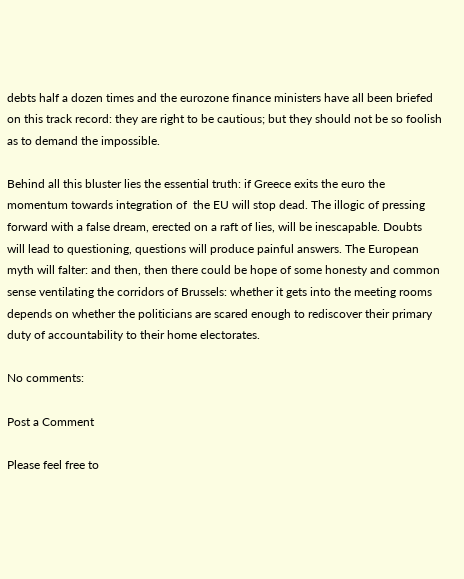debts half a dozen times and the eurozone finance ministers have all been briefed on this track record: they are right to be cautious; but they should not be so foolish as to demand the impossible.

Behind all this bluster lies the essential truth: if Greece exits the euro the momentum towards integration of  the EU will stop dead. The illogic of pressing forward with a false dream, erected on a raft of lies, will be inescapable. Doubts will lead to questioning, questions will produce painful answers. The European myth will falter: and then, then there could be hope of some honesty and common sense ventilating the corridors of Brussels: whether it gets into the meeting rooms depends on whether the politicians are scared enough to rediscover their primary duty of accountability to their home electorates.

No comments:

Post a Comment

Please feel free to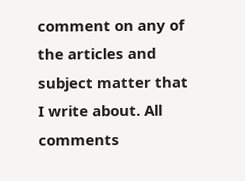comment on any of the articles and subject matter that I write about. All comments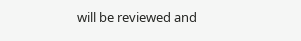will be reviewed and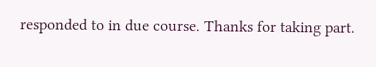responded to in due course. Thanks for taking part.